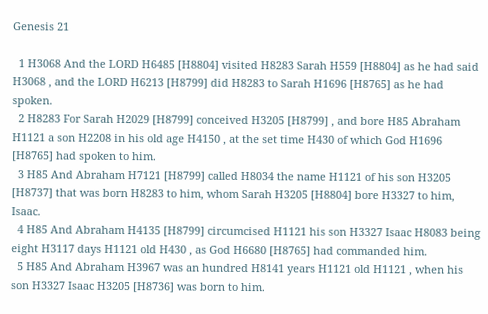Genesis 21

  1 H3068 And the LORD H6485 [H8804] visited H8283 Sarah H559 [H8804] as he had said H3068 , and the LORD H6213 [H8799] did H8283 to Sarah H1696 [H8765] as he had spoken.
  2 H8283 For Sarah H2029 [H8799] conceived H3205 [H8799] , and bore H85 Abraham H1121 a son H2208 in his old age H4150 , at the set time H430 of which God H1696 [H8765] had spoken to him.
  3 H85 And Abraham H7121 [H8799] called H8034 the name H1121 of his son H3205 [H8737] that was born H8283 to him, whom Sarah H3205 [H8804] bore H3327 to him, Isaac.
  4 H85 And Abraham H4135 [H8799] circumcised H1121 his son H3327 Isaac H8083 being eight H3117 days H1121 old H430 , as God H6680 [H8765] had commanded him.
  5 H85 And Abraham H3967 was an hundred H8141 years H1121 old H1121 , when his son H3327 Isaac H3205 [H8736] was born to him.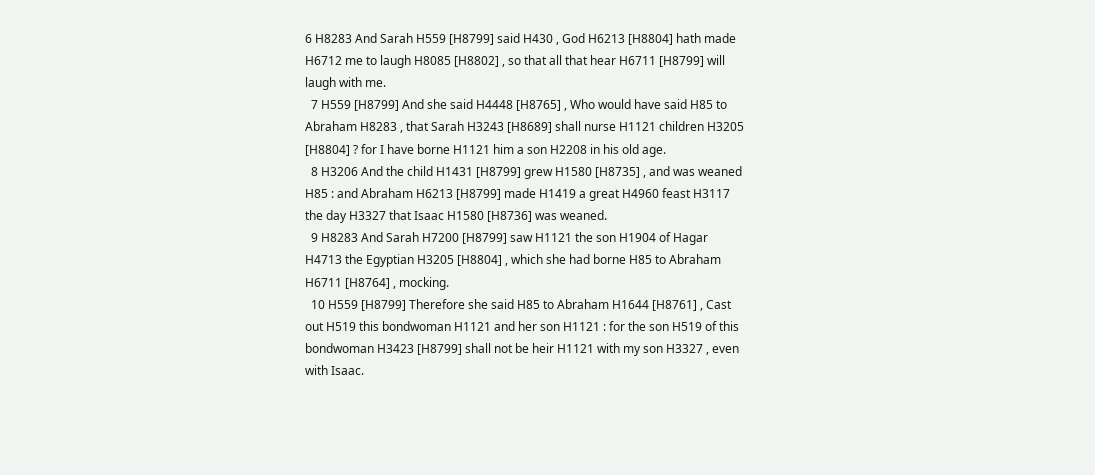6 H8283 And Sarah H559 [H8799] said H430 , God H6213 [H8804] hath made H6712 me to laugh H8085 [H8802] , so that all that hear H6711 [H8799] will laugh with me.
  7 H559 [H8799] And she said H4448 [H8765] , Who would have said H85 to Abraham H8283 , that Sarah H3243 [H8689] shall nurse H1121 children H3205 [H8804] ? for I have borne H1121 him a son H2208 in his old age.
  8 H3206 And the child H1431 [H8799] grew H1580 [H8735] , and was weaned H85 : and Abraham H6213 [H8799] made H1419 a great H4960 feast H3117 the day H3327 that Isaac H1580 [H8736] was weaned.
  9 H8283 And Sarah H7200 [H8799] saw H1121 the son H1904 of Hagar H4713 the Egyptian H3205 [H8804] , which she had borne H85 to Abraham H6711 [H8764] , mocking.
  10 H559 [H8799] Therefore she said H85 to Abraham H1644 [H8761] , Cast out H519 this bondwoman H1121 and her son H1121 : for the son H519 of this bondwoman H3423 [H8799] shall not be heir H1121 with my son H3327 , even with Isaac.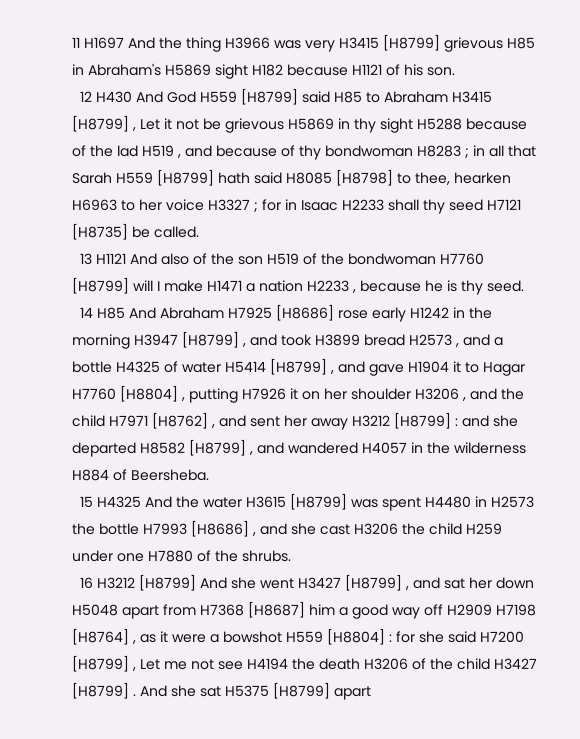11 H1697 And the thing H3966 was very H3415 [H8799] grievous H85 in Abraham's H5869 sight H182 because H1121 of his son.
  12 H430 And God H559 [H8799] said H85 to Abraham H3415 [H8799] , Let it not be grievous H5869 in thy sight H5288 because of the lad H519 , and because of thy bondwoman H8283 ; in all that Sarah H559 [H8799] hath said H8085 [H8798] to thee, hearken H6963 to her voice H3327 ; for in Isaac H2233 shall thy seed H7121 [H8735] be called.
  13 H1121 And also of the son H519 of the bondwoman H7760 [H8799] will I make H1471 a nation H2233 , because he is thy seed.
  14 H85 And Abraham H7925 [H8686] rose early H1242 in the morning H3947 [H8799] , and took H3899 bread H2573 , and a bottle H4325 of water H5414 [H8799] , and gave H1904 it to Hagar H7760 [H8804] , putting H7926 it on her shoulder H3206 , and the child H7971 [H8762] , and sent her away H3212 [H8799] : and she departed H8582 [H8799] , and wandered H4057 in the wilderness H884 of Beersheba.
  15 H4325 And the water H3615 [H8799] was spent H4480 in H2573 the bottle H7993 [H8686] , and she cast H3206 the child H259 under one H7880 of the shrubs.
  16 H3212 [H8799] And she went H3427 [H8799] , and sat her down H5048 apart from H7368 [H8687] him a good way off H2909 H7198 [H8764] , as it were a bowshot H559 [H8804] : for she said H7200 [H8799] , Let me not see H4194 the death H3206 of the child H3427 [H8799] . And she sat H5375 [H8799] apart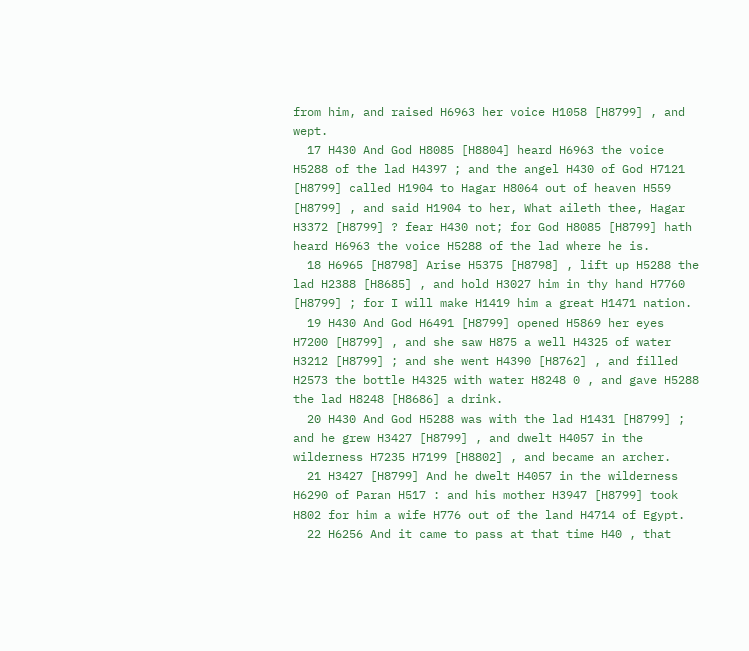from him, and raised H6963 her voice H1058 [H8799] , and wept.
  17 H430 And God H8085 [H8804] heard H6963 the voice H5288 of the lad H4397 ; and the angel H430 of God H7121 [H8799] called H1904 to Hagar H8064 out of heaven H559 [H8799] , and said H1904 to her, What aileth thee, Hagar H3372 [H8799] ? fear H430 not; for God H8085 [H8799] hath heard H6963 the voice H5288 of the lad where he is.
  18 H6965 [H8798] Arise H5375 [H8798] , lift up H5288 the lad H2388 [H8685] , and hold H3027 him in thy hand H7760 [H8799] ; for I will make H1419 him a great H1471 nation.
  19 H430 And God H6491 [H8799] opened H5869 her eyes H7200 [H8799] , and she saw H875 a well H4325 of water H3212 [H8799] ; and she went H4390 [H8762] , and filled H2573 the bottle H4325 with water H8248 0 , and gave H5288 the lad H8248 [H8686] a drink.
  20 H430 And God H5288 was with the lad H1431 [H8799] ; and he grew H3427 [H8799] , and dwelt H4057 in the wilderness H7235 H7199 [H8802] , and became an archer.
  21 H3427 [H8799] And he dwelt H4057 in the wilderness H6290 of Paran H517 : and his mother H3947 [H8799] took H802 for him a wife H776 out of the land H4714 of Egypt.
  22 H6256 And it came to pass at that time H40 , that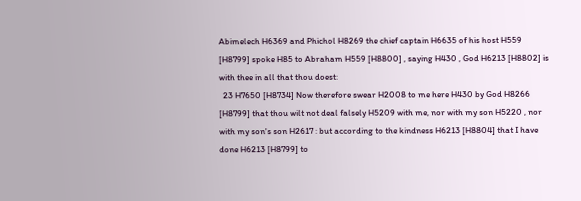Abimelech H6369 and Phichol H8269 the chief captain H6635 of his host H559 [H8799] spoke H85 to Abraham H559 [H8800] , saying H430 , God H6213 [H8802] is with thee in all that thou doest:
  23 H7650 [H8734] Now therefore swear H2008 to me here H430 by God H8266 [H8799] that thou wilt not deal falsely H5209 with me, nor with my son H5220 , nor with my son's son H2617 : but according to the kindness H6213 [H8804] that I have done H6213 [H8799] to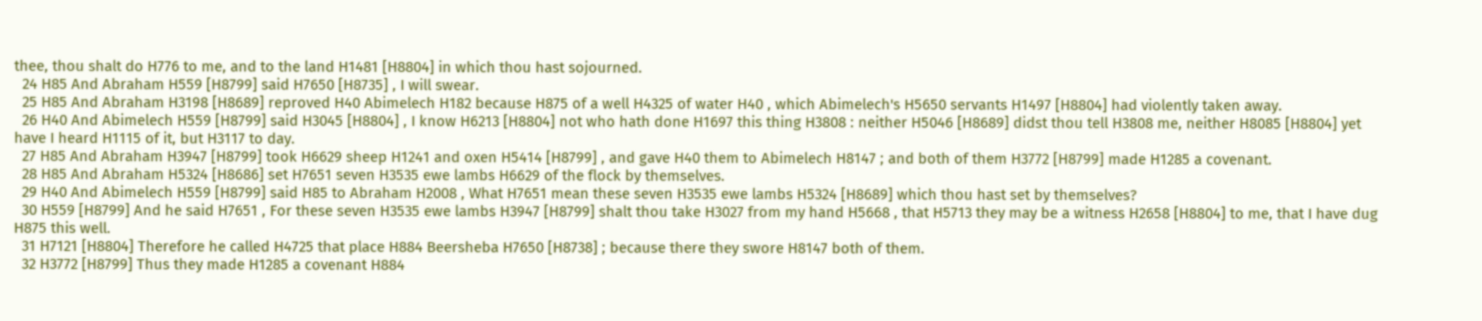thee, thou shalt do H776 to me, and to the land H1481 [H8804] in which thou hast sojourned.
  24 H85 And Abraham H559 [H8799] said H7650 [H8735] , I will swear.
  25 H85 And Abraham H3198 [H8689] reproved H40 Abimelech H182 because H875 of a well H4325 of water H40 , which Abimelech's H5650 servants H1497 [H8804] had violently taken away.
  26 H40 And Abimelech H559 [H8799] said H3045 [H8804] , I know H6213 [H8804] not who hath done H1697 this thing H3808 : neither H5046 [H8689] didst thou tell H3808 me, neither H8085 [H8804] yet have I heard H1115 of it, but H3117 to day.
  27 H85 And Abraham H3947 [H8799] took H6629 sheep H1241 and oxen H5414 [H8799] , and gave H40 them to Abimelech H8147 ; and both of them H3772 [H8799] made H1285 a covenant.
  28 H85 And Abraham H5324 [H8686] set H7651 seven H3535 ewe lambs H6629 of the flock by themselves.
  29 H40 And Abimelech H559 [H8799] said H85 to Abraham H2008 , What H7651 mean these seven H3535 ewe lambs H5324 [H8689] which thou hast set by themselves?
  30 H559 [H8799] And he said H7651 , For these seven H3535 ewe lambs H3947 [H8799] shalt thou take H3027 from my hand H5668 , that H5713 they may be a witness H2658 [H8804] to me, that I have dug H875 this well.
  31 H7121 [H8804] Therefore he called H4725 that place H884 Beersheba H7650 [H8738] ; because there they swore H8147 both of them.
  32 H3772 [H8799] Thus they made H1285 a covenant H884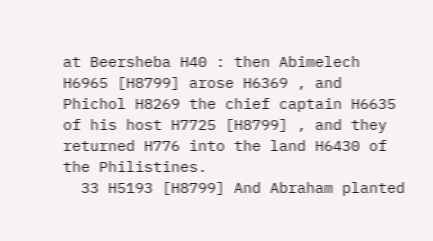at Beersheba H40 : then Abimelech H6965 [H8799] arose H6369 , and Phichol H8269 the chief captain H6635 of his host H7725 [H8799] , and they returned H776 into the land H6430 of the Philistines.
  33 H5193 [H8799] And Abraham planted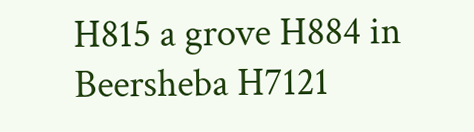H815 a grove H884 in Beersheba H7121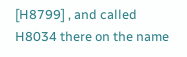[H8799] , and called H8034 there on the name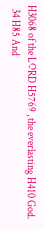H3068 of the LORD H5769 , the everlasting H410 God.
  34 H85 And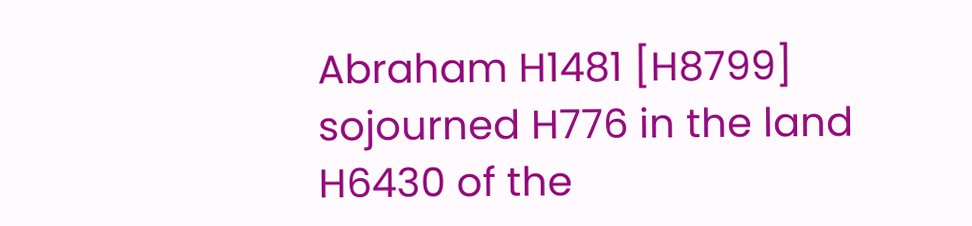Abraham H1481 [H8799] sojourned H776 in the land H6430 of the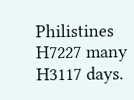Philistines H7227 many H3117 days.